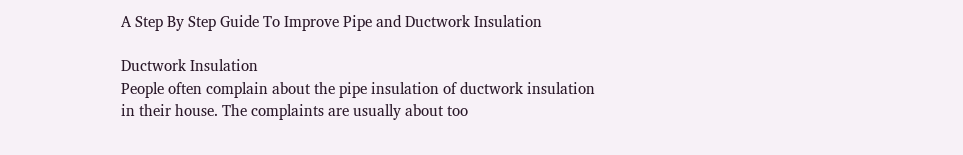A Step By Step Guide To Improve Pipe and Ductwork Insulation

Ductwork Insulation
People often complain about the pipe insulation of ductwork insulation in their house. The complaints are usually about too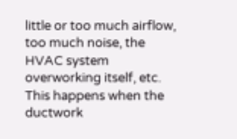little or too much airflow, too much noise, the HVAC system overworking itself, etc. This happens when the ductwork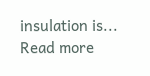insulation is... Read more